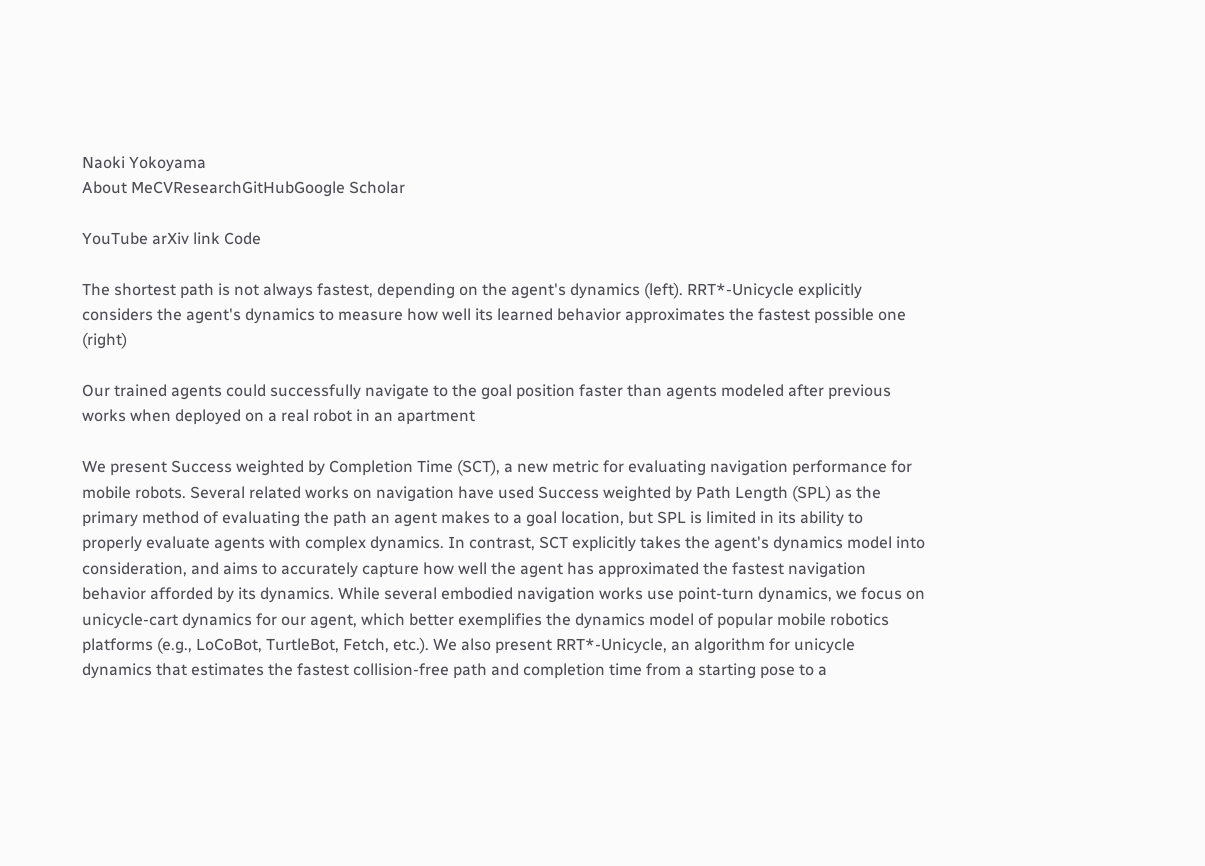Naoki Yokoyama
About MeCVResearchGitHubGoogle Scholar

YouTube arXiv link Code

The shortest path is not always fastest, depending on the agent's dynamics (left). RRT*-Unicycle explicitly considers the agent's dynamics to measure how well its learned behavior approximates the fastest possible one (right)

Our trained agents could successfully navigate to the goal position faster than agents modeled after previous works when deployed on a real robot in an apartment

We present Success weighted by Completion Time (SCT), a new metric for evaluating navigation performance for mobile robots. Several related works on navigation have used Success weighted by Path Length (SPL) as the primary method of evaluating the path an agent makes to a goal location, but SPL is limited in its ability to properly evaluate agents with complex dynamics. In contrast, SCT explicitly takes the agent's dynamics model into consideration, and aims to accurately capture how well the agent has approximated the fastest navigation behavior afforded by its dynamics. While several embodied navigation works use point-turn dynamics, we focus on unicycle-cart dynamics for our agent, which better exemplifies the dynamics model of popular mobile robotics platforms (e.g., LoCoBot, TurtleBot, Fetch, etc.). We also present RRT*-Unicycle, an algorithm for unicycle dynamics that estimates the fastest collision-free path and completion time from a starting pose to a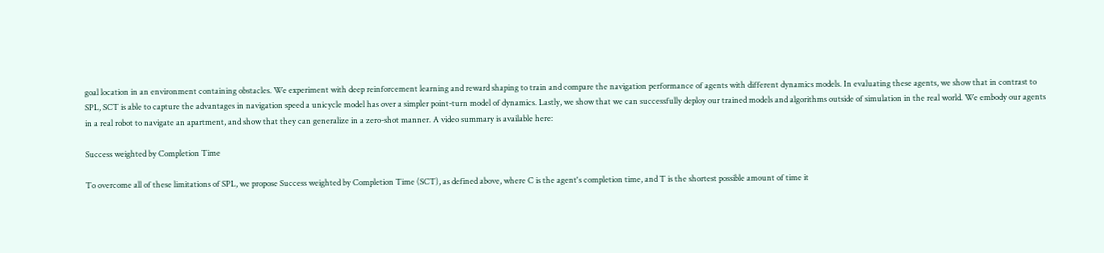goal location in an environment containing obstacles. We experiment with deep reinforcement learning and reward shaping to train and compare the navigation performance of agents with different dynamics models. In evaluating these agents, we show that in contrast to SPL, SCT is able to capture the advantages in navigation speed a unicycle model has over a simpler point-turn model of dynamics. Lastly, we show that we can successfully deploy our trained models and algorithms outside of simulation in the real world. We embody our agents in a real robot to navigate an apartment, and show that they can generalize in a zero-shot manner. A video summary is available here:

Success weighted by Completion Time

To overcome all of these limitations of SPL, we propose Success weighted by Completion Time (SCT), as defined above, where C is the agent's completion time, and T is the shortest possible amount of time it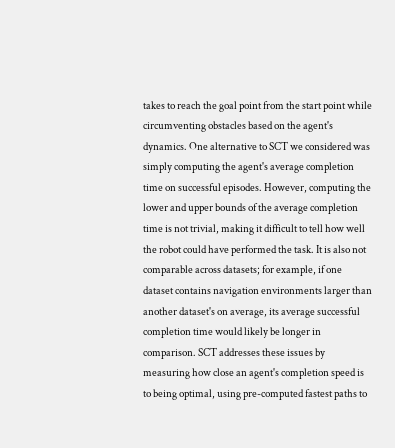takes to reach the goal point from the start point while circumventing obstacles based on the agent's dynamics. One alternative to SCT we considered was simply computing the agent's average completion time on successful episodes. However, computing the lower and upper bounds of the average completion time is not trivial, making it difficult to tell how well the robot could have performed the task. It is also not comparable across datasets; for example, if one dataset contains navigation environments larger than another dataset's on average, its average successful completion time would likely be longer in comparison. SCT addresses these issues by measuring how close an agent's completion speed is to being optimal, using pre-computed fastest paths to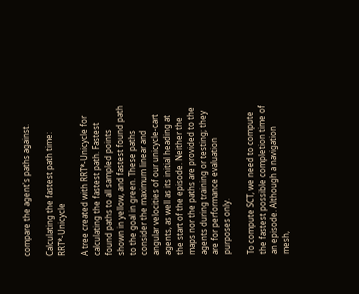compare the agent's paths against.

Calculating the fastest path time: RRT*-Unicycle

A tree created with RRT*-Unicycle for calculating the fastest path. Fastest found paths to all sampled points shown in yellow, and fastest found path to the goal in green. These paths consider the maximum linear and angular velocities of our unicycle-cart agents, as well as its initial heading at the start of the episode. Neither the maps nor the paths are provided to the agents during training or testing; they are for performance evaluation purposes only.

To compute SCT, we need to compute the fastest possible completion time of an episode. Although a navigation mesh,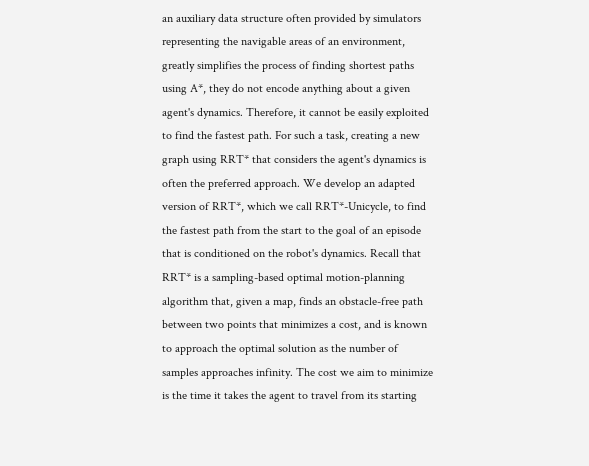an auxiliary data structure often provided by simulators representing the navigable areas of an environment, greatly simplifies the process of finding shortest paths using A*, they do not encode anything about a given agent's dynamics. Therefore, it cannot be easily exploited to find the fastest path. For such a task, creating a new graph using RRT* that considers the agent's dynamics is often the preferred approach. We develop an adapted version of RRT*, which we call RRT*-Unicycle, to find the fastest path from the start to the goal of an episode that is conditioned on the robot's dynamics. Recall that RRT* is a sampling-based optimal motion-planning algorithm that, given a map, finds an obstacle-free path between two points that minimizes a cost, and is known to approach the optimal solution as the number of samples approaches infinity. The cost we aim to minimize is the time it takes the agent to travel from its starting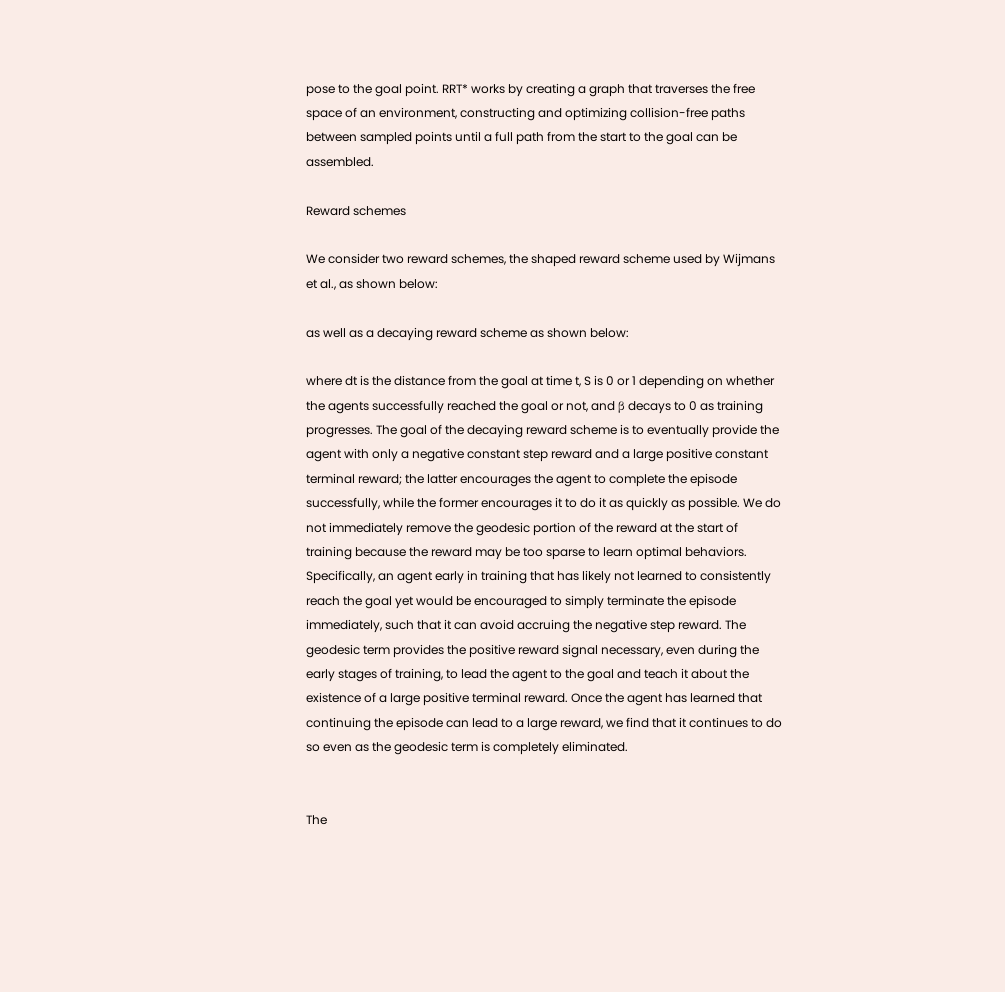pose to the goal point. RRT* works by creating a graph that traverses the free space of an environment, constructing and optimizing collision-free paths between sampled points until a full path from the start to the goal can be assembled.

Reward schemes

We consider two reward schemes, the shaped reward scheme used by Wijmans et al., as shown below:

as well as a decaying reward scheme as shown below:

where dt is the distance from the goal at time t, S is 0 or 1 depending on whether the agents successfully reached the goal or not, and β decays to 0 as training progresses. The goal of the decaying reward scheme is to eventually provide the agent with only a negative constant step reward and a large positive constant terminal reward; the latter encourages the agent to complete the episode successfully, while the former encourages it to do it as quickly as possible. We do not immediately remove the geodesic portion of the reward at the start of training because the reward may be too sparse to learn optimal behaviors. Specifically, an agent early in training that has likely not learned to consistently reach the goal yet would be encouraged to simply terminate the episode immediately, such that it can avoid accruing the negative step reward. The geodesic term provides the positive reward signal necessary, even during the early stages of training, to lead the agent to the goal and teach it about the existence of a large positive terminal reward. Once the agent has learned that continuing the episode can lead to a large reward, we find that it continues to do so even as the geodesic term is completely eliminated.


The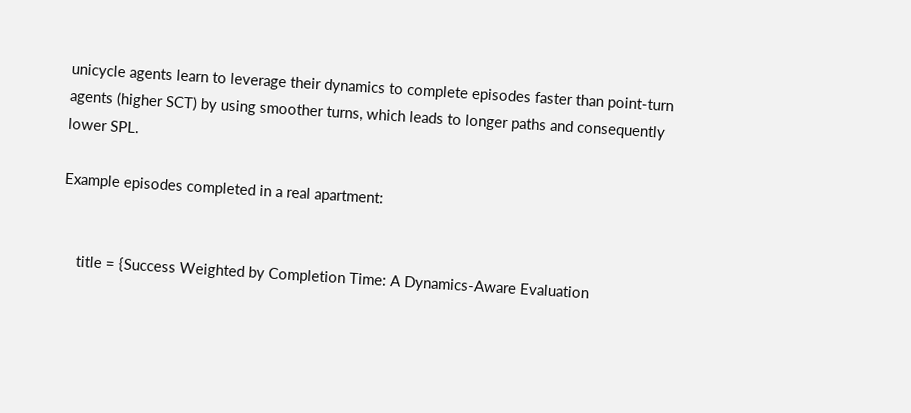unicycle agents learn to leverage their dynamics to complete episodes faster than point-turn agents (higher SCT) by using smoother turns, which leads to longer paths and consequently lower SPL.

Example episodes completed in a real apartment:


    title = {Success Weighted by Completion Time: A Dynamics-Aware Evaluation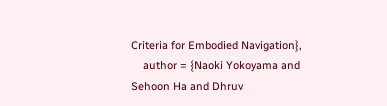Criteria for Embodied Navigation},
    author = {Naoki Yokoyama and Sehoon Ha and Dhruv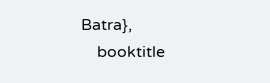Batra},
    booktitle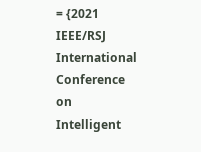= {2021 IEEE/RSJ International Conference on Intelligent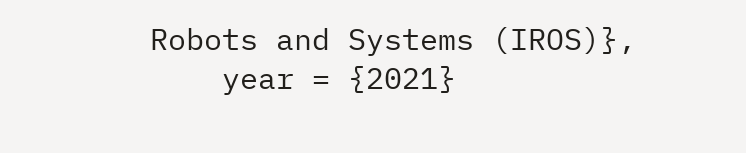Robots and Systems (IROS)},
    year = {2021}